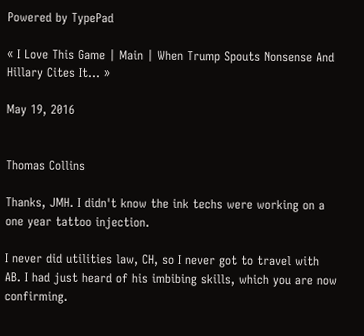Powered by TypePad

« I Love This Game | Main | When Trump Spouts Nonsense And Hillary Cites It... »

May 19, 2016


Thomas Collins

Thanks, JMH. I didn't know the ink techs were working on a one year tattoo injection.

I never did utilities law, CH, so I never got to travel with AB. I had just heard of his imbibing skills, which you are now confirming.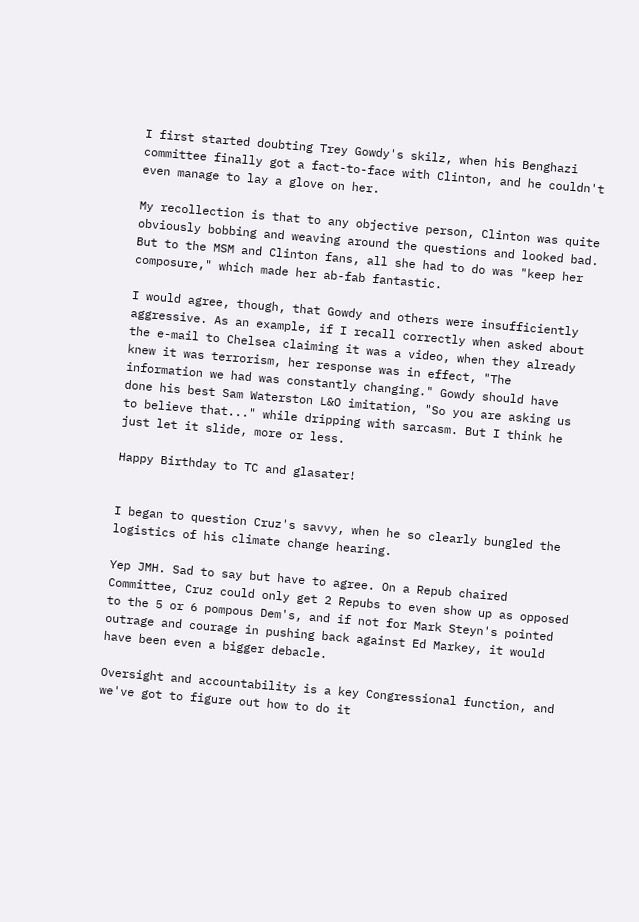I first started doubting Trey Gowdy's skilz, when his Benghazi committee finally got a fact-to-face with Clinton, and he couldn't even manage to lay a glove on her.

My recollection is that to any objective person, Clinton was quite obviously bobbing and weaving around the questions and looked bad. But to the MSM and Clinton fans, all she had to do was "keep her composure," which made her ab-fab fantastic.

I would agree, though, that Gowdy and others were insufficiently aggressive. As an example, if I recall correctly when asked about the e-mail to Chelsea claiming it was a video, when they already knew it was terrorism, her response was in effect, "The information we had was constantly changing." Gowdy should have done his best Sam Waterston L&O imitation, "So you are asking us to believe that..." while dripping with sarcasm. But I think he just let it slide, more or less.

Happy Birthday to TC and glasater!


I began to question Cruz's savvy, when he so clearly bungled the logistics of his climate change hearing.

Yep JMH. Sad to say but have to agree. On a Repub chaired Committee, Cruz could only get 2 Repubs to even show up as opposed to the 5 or 6 pompous Dem's, and if not for Mark Steyn's pointed outrage and courage in pushing back against Ed Markey, it would have been even a bigger debacle.

Oversight and accountability is a key Congressional function, and we've got to figure out how to do it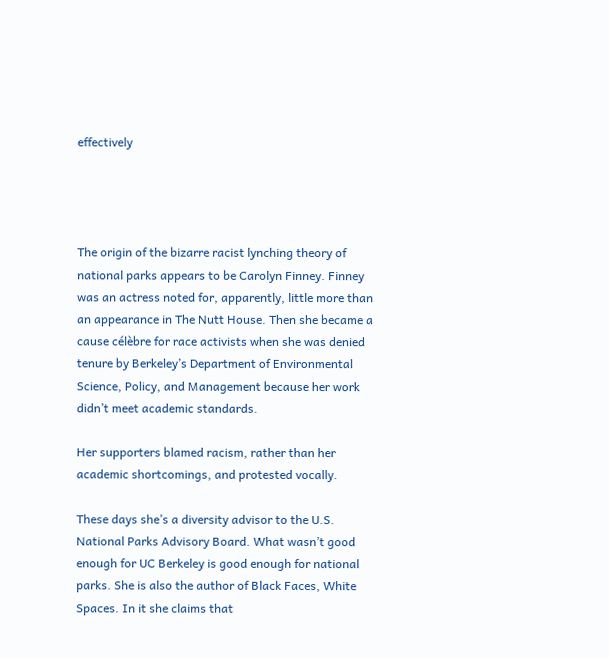effectively




The origin of the bizarre racist lynching theory of national parks appears to be Carolyn Finney. Finney was an actress noted for, apparently, little more than an appearance in The Nutt House. Then she became a cause célèbre for race activists when she was denied tenure by Berkeley’s Department of Environmental Science, Policy, and Management because her work didn’t meet academic standards.

Her supporters blamed racism, rather than her academic shortcomings, and protested vocally.

These days she’s a diversity advisor to the U.S. National Parks Advisory Board. What wasn’t good enough for UC Berkeley is good enough for national parks. She is also the author of Black Faces, White Spaces. In it she claims that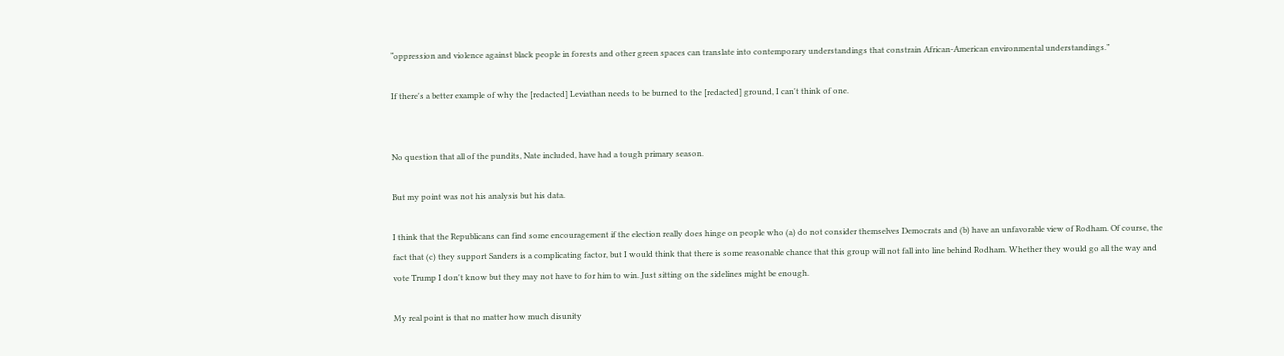“oppression and violence against black people in forests and other green spaces can translate into contemporary understandings that constrain African-American environmental understandings.”

If there's a better example of why the [redacted] Leviathan needs to be burned to the [redacted] ground, I can't think of one.


No question that all of the pundits, Nate included, have had a tough primary season.

But my point was not his analysis but his data.

I think that the Republicans can find some encouragement if the election really does hinge on people who (a) do not consider themselves Democrats and (b) have an unfavorable view of Rodham. Of course, the fact that (c) they support Sanders is a complicating factor, but I would think that there is some reasonable chance that this group will not fall into line behind Rodham. Whether they would go all the way and vote Trump I don't know but they may not have to for him to win. Just sitting on the sidelines might be enough.

My real point is that no matter how much disunity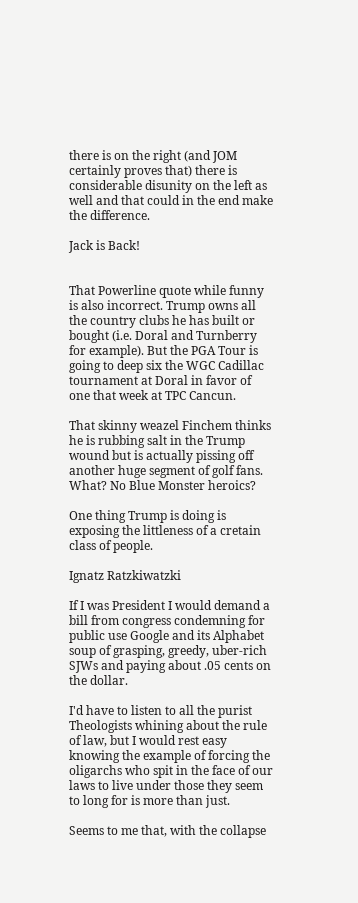there is on the right (and JOM certainly proves that) there is considerable disunity on the left as well and that could in the end make the difference.

Jack is Back!


That Powerline quote while funny is also incorrect. Trump owns all the country clubs he has built or bought (i.e. Doral and Turnberry for example). But the PGA Tour is going to deep six the WGC Cadillac tournament at Doral in favor of one that week at TPC Cancun.

That skinny weazel Finchem thinks he is rubbing salt in the Trump wound but is actually pissing off another huge segment of golf fans. What? No Blue Monster heroics?

One thing Trump is doing is exposing the littleness of a cretain class of people.

Ignatz Ratzkiwatzki

If I was President I would demand a bill from congress condemning for public use Google and its Alphabet soup of grasping, greedy, uber-rich SJWs and paying about .05 cents on the dollar.

I'd have to listen to all the purist Theologists whining about the rule of law, but I would rest easy knowing the example of forcing the oligarchs who spit in the face of our laws to live under those they seem to long for is more than just.

Seems to me that, with the collapse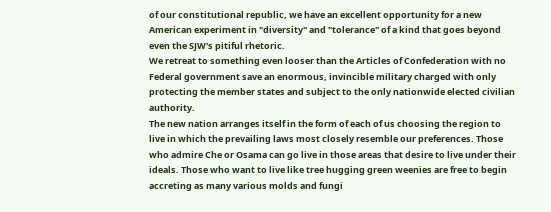of our constitutional republic, we have an excellent opportunity for a new American experiment in "diversity" and "tolerance" of a kind that goes beyond even the SJW's pitiful rhetoric.
We retreat to something even looser than the Articles of Confederation with no Federal government save an enormous, invincible military charged with only protecting the member states and subject to the only nationwide elected civilian authority.
The new nation arranges itself in the form of each of us choosing the region to live in which the prevailing laws most closely resemble our preferences. Those who admire Che or Osama can go live in those areas that desire to live under their ideals. Those who want to live like tree hugging green weenies are free to begin accreting as many various molds and fungi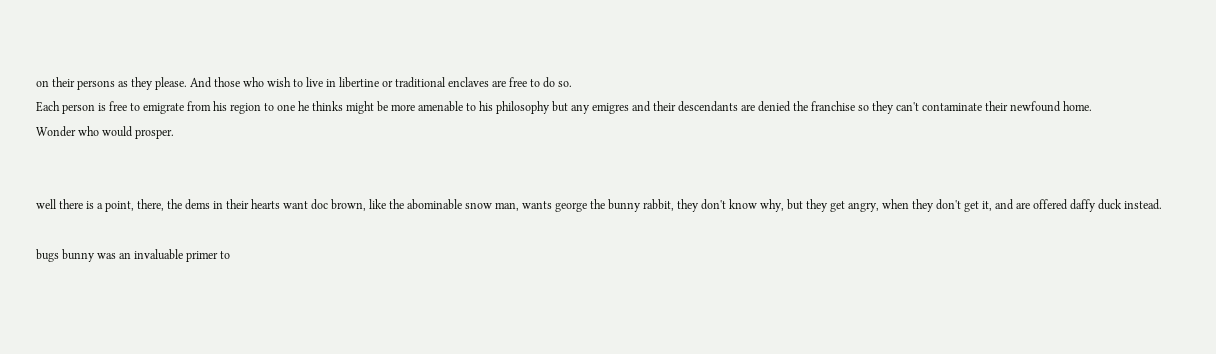on their persons as they please. And those who wish to live in libertine or traditional enclaves are free to do so.
Each person is free to emigrate from his region to one he thinks might be more amenable to his philosophy but any emigres and their descendants are denied the franchise so they can't contaminate their newfound home.
Wonder who would prosper.


well there is a point, there, the dems in their hearts want doc brown, like the abominable snow man, wants george the bunny rabbit, they don't know why, but they get angry, when they don't get it, and are offered daffy duck instead.

bugs bunny was an invaluable primer to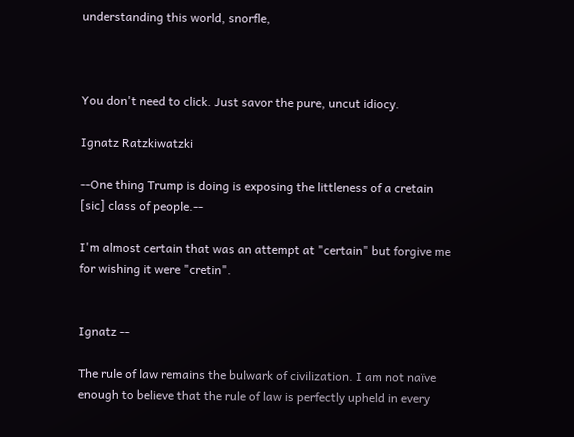understanding this world, snorfle,



You don't need to click. Just savor the pure, uncut idiocy.

Ignatz Ratzkiwatzki

--One thing Trump is doing is exposing the littleness of a cretain [sic] class of people.--

I'm almost certain that was an attempt at "certain" but forgive me for wishing it were "cretin".


Ignatz --

The rule of law remains the bulwark of civilization. I am not naïve enough to believe that the rule of law is perfectly upheld in every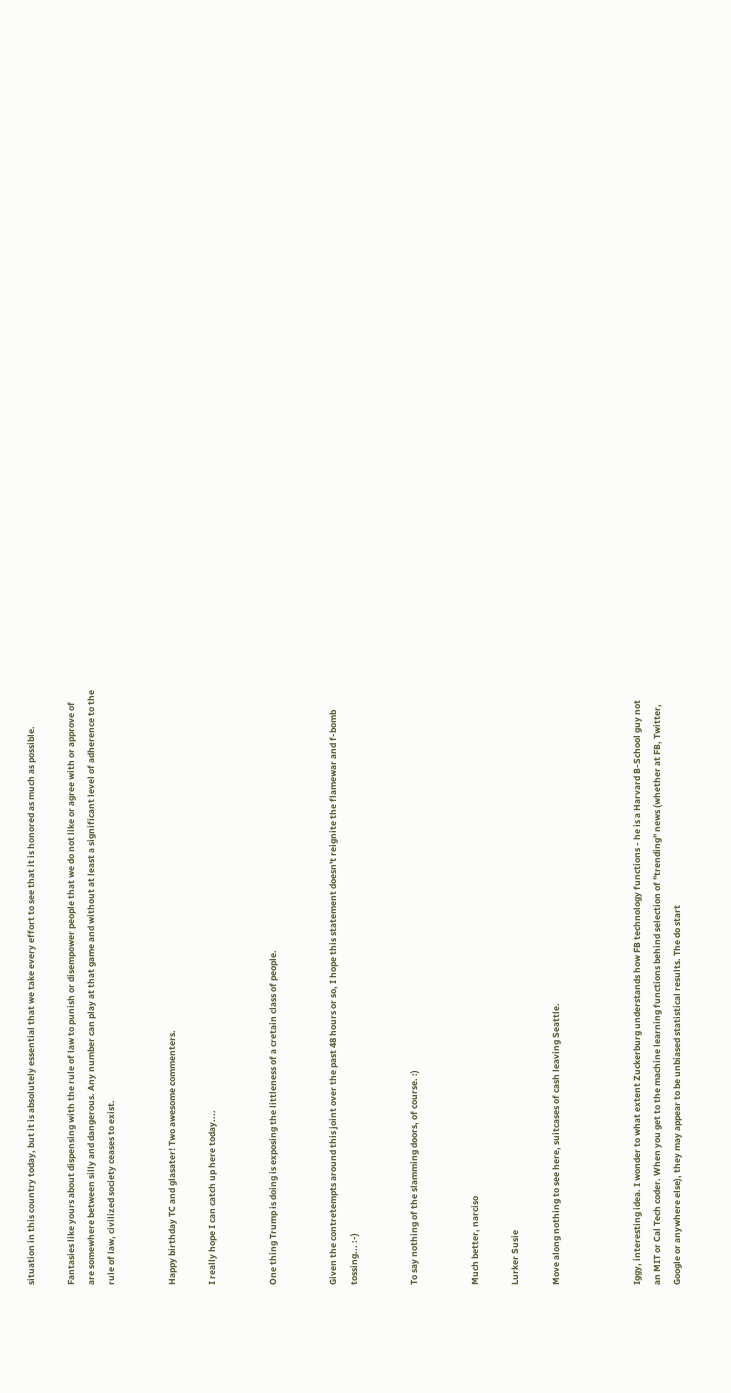situation in this country today, but it is absolutely essential that we take every effort to see that it is honored as much as possible.

Fantasies like yours about dispensing with the rule of law to punish or disempower people that we do not like or agree with or approve of are somewhere between silly and dangerous. Any number can play at that game and without at least a significant level of adherence to the rule of law, civilized society ceases to exist.


Happy birthday TC and glasater! Two awesome commenters.

I really hope I can catch up here today....


One thing Trump is doing is exposing the littleness of a cretain class of people.


Given the contretempts around this joint over the past 48 hours or so, I hope this statement doesn't reignite the flamewar and f-bomb tossing... :-)


To say nothing of the slamming doors, of course. :)


Much better, narciso

Lurker Susie

Move along nothing to see here, suitcases of cash leaving Seattle.



Iggy, interesting idea. I wonder to what extent Zuckerburg understands how FB technology functions - he is a Harvard B-School guy not an MIT or Cal Tech coder. When you get to the machine learning functions behind selection of "trending" news (whether at FB, Twitter, Google or anywhere else), they may appear to be unbiased statistical results. The do start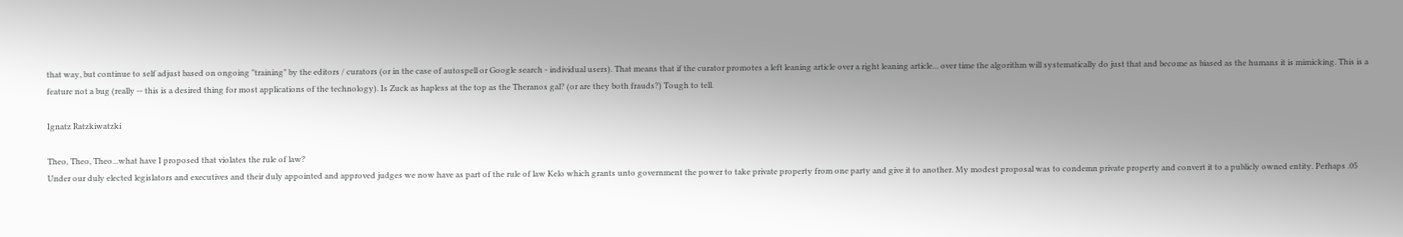that way, but continue to self adjust based on ongoing "training" by the editors / curators (or in the case of autospell or Google search - individual users). That means that if the curator promotes a left leaning article over a right leaning article... over time the algorithm will systematically do just that and become as biased as the humans it is mimicking. This is a feature not a bug (really -- this is a desired thing for most applications of the technology). Is Zuck as hapless at the top as the Theranos gal? (or are they both frauds?) Tough to tell.

Ignatz Ratzkiwatzki

Theo, Theo, Theo...what have I proposed that violates the rule of law?
Under our duly elected legislators and executives and their duly appointed and approved judges we now have as part of the rule of law Kelo which grants unto government the power to take private property from one party and give it to another. My modest proposal was to condemn private property and convert it to a publicly owned entity. Perhaps .05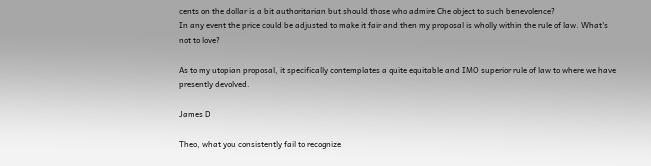cents on the dollar is a bit authoritarian but should those who admire Che object to such benevolence?
In any event the price could be adjusted to make it fair and then my proposal is wholly within the rule of law. What's not to love?

As to my utopian proposal, it specifically contemplates a quite equitable and IMO superior rule of law to where we have presently devolved.

James D

Theo, what you consistently fail to recognize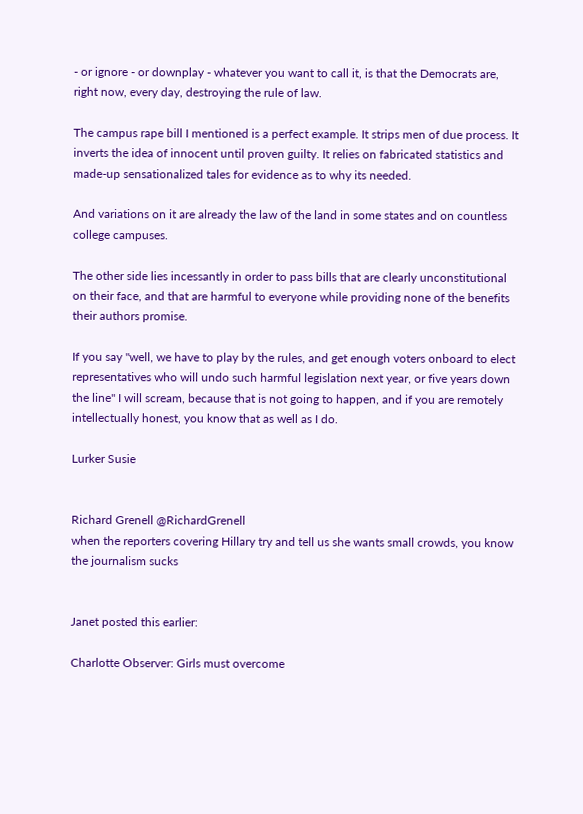- or ignore - or downplay - whatever you want to call it, is that the Democrats are, right now, every day, destroying the rule of law.

The campus rape bill I mentioned is a perfect example. It strips men of due process. It inverts the idea of innocent until proven guilty. It relies on fabricated statistics and made-up sensationalized tales for evidence as to why its needed.

And variations on it are already the law of the land in some states and on countless college campuses.

The other side lies incessantly in order to pass bills that are clearly unconstitutional on their face, and that are harmful to everyone while providing none of the benefits their authors promise.

If you say "well, we have to play by the rules, and get enough voters onboard to elect representatives who will undo such harmful legislation next year, or five years down the line" I will scream, because that is not going to happen, and if you are remotely intellectually honest, you know that as well as I do.

Lurker Susie


Richard Grenell @RichardGrenell
when the reporters covering Hillary try and tell us she wants small crowds, you know the journalism sucks


Janet posted this earlier:

Charlotte Observer: Girls must overcome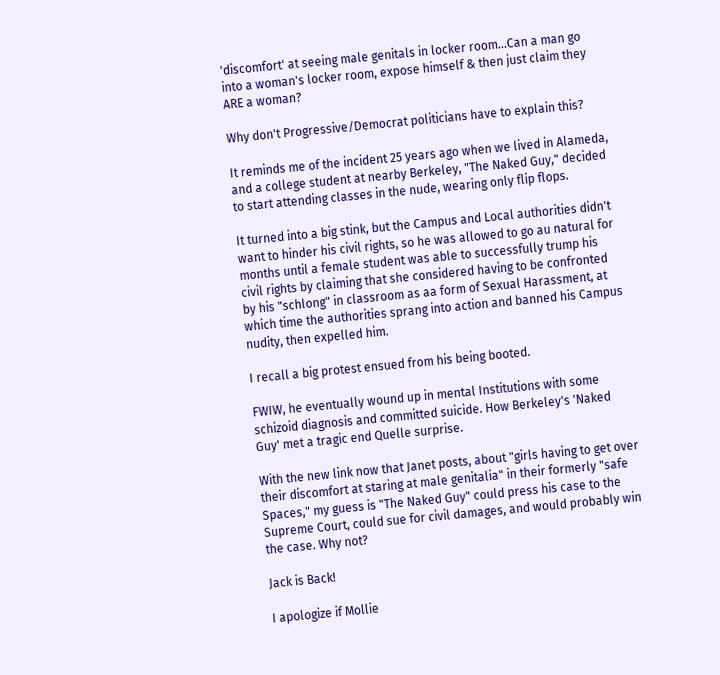'discomfort' at seeing male genitals in locker room...Can a man go into a woman's locker room, expose himself & then just claim they ARE a woman?

Why don't Progressive/Democrat politicians have to explain this?

It reminds me of the incident 25 years ago when we lived in Alameda, and a college student at nearby Berkeley, "The Naked Guy," decided to start attending classes in the nude, wearing only flip flops.

It turned into a big stink, but the Campus and Local authorities didn't want to hinder his civil rights, so he was allowed to go au natural for months until a female student was able to successfully trump his civil rights by claiming that she considered having to be confronted by his "schlong" in classroom as aa form of Sexual Harassment, at which time the authorities sprang into action and banned his Campus nudity, then expelled him.

I recall a big protest ensued from his being booted.

FWIW, he eventually wound up in mental Institutions with some schizoid diagnosis and committed suicide. How Berkeley's 'Naked Guy' met a tragic end Quelle surprise.

With the new link now that Janet posts, about "girls having to get over their discomfort at staring at male genitalia" in their formerly "safe Spaces," my guess is "The Naked Guy" could press his case to the Supreme Court, could sue for civil damages, and would probably win the case. Why not?

Jack is Back!

I apologize if Mollie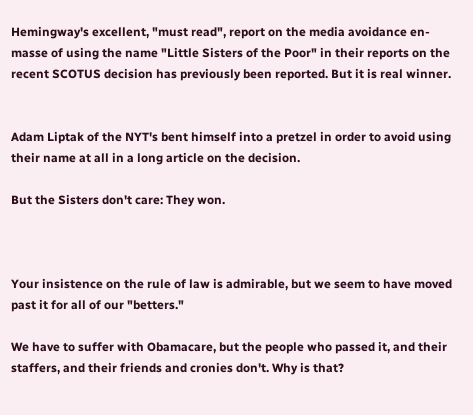Hemingway's excellent, "must read", report on the media avoidance en-masse of using the name "Little Sisters of the Poor" in their reports on the recent SCOTUS decision has previously been reported. But it is real winner.


Adam Liptak of the NYT's bent himself into a pretzel in order to avoid using their name at all in a long article on the decision.

But the Sisters don't care: They won.



Your insistence on the rule of law is admirable, but we seem to have moved past it for all of our "betters."

We have to suffer with Obamacare, but the people who passed it, and their staffers, and their friends and cronies don't. Why is that?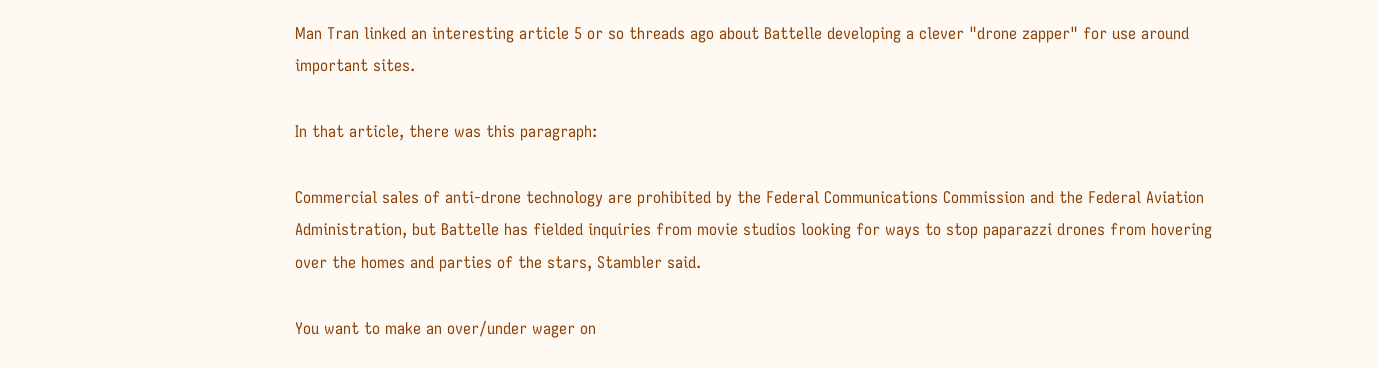Man Tran linked an interesting article 5 or so threads ago about Battelle developing a clever "drone zapper" for use around important sites.

In that article, there was this paragraph:

Commercial sales of anti-drone technology are prohibited by the Federal Communications Commission and the Federal Aviation Administration, but Battelle has fielded inquiries from movie studios looking for ways to stop paparazzi drones from hovering over the homes and parties of the stars, Stambler said.

You want to make an over/under wager on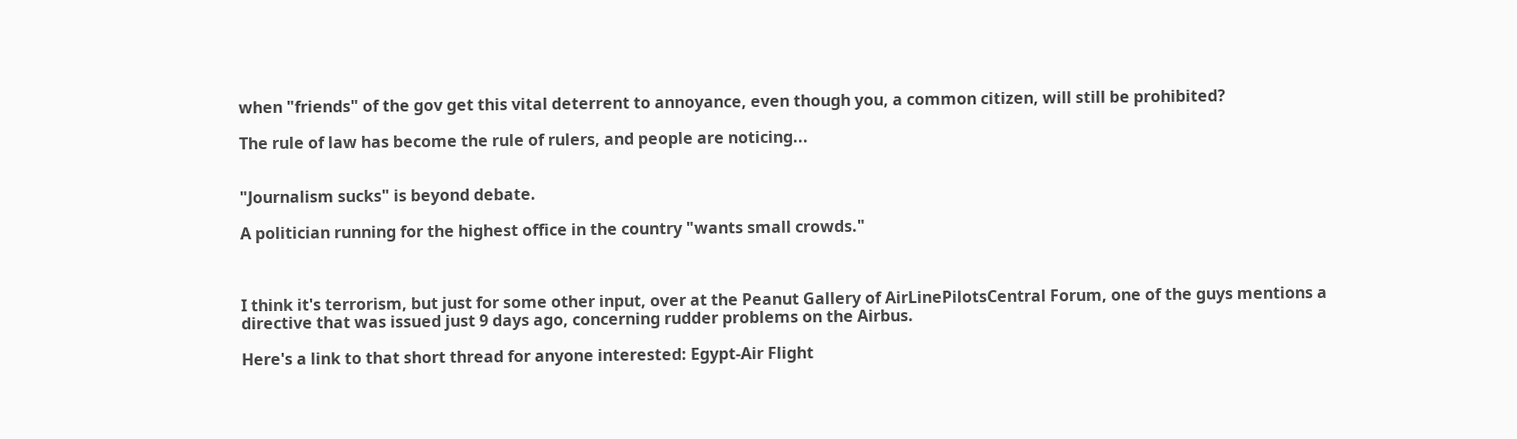when "friends" of the gov get this vital deterrent to annoyance, even though you, a common citizen, will still be prohibited?

The rule of law has become the rule of rulers, and people are noticing...


"Journalism sucks" is beyond debate.

A politician running for the highest office in the country "wants small crowds."



I think it's terrorism, but just for some other input, over at the Peanut Gallery of AirLinePilotsCentral Forum, one of the guys mentions a directive that was issued just 9 days ago, concerning rudder problems on the Airbus.

Here's a link to that short thread for anyone interested: Egypt-Air Flight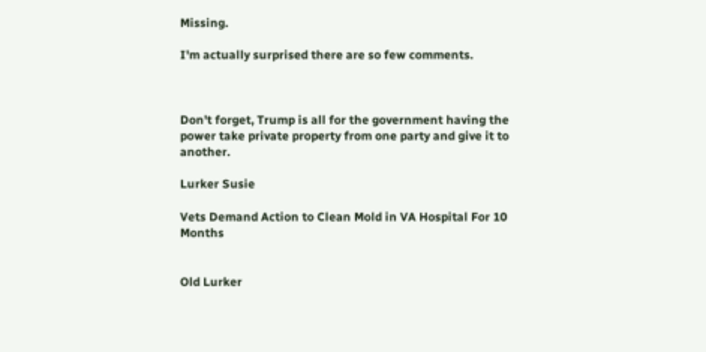Missing.

I'm actually surprised there are so few comments.



Don't forget, Trump is all for the government having the power take private property from one party and give it to another.

Lurker Susie

Vets Demand Action to Clean Mold in VA Hospital For 10 Months


Old Lurker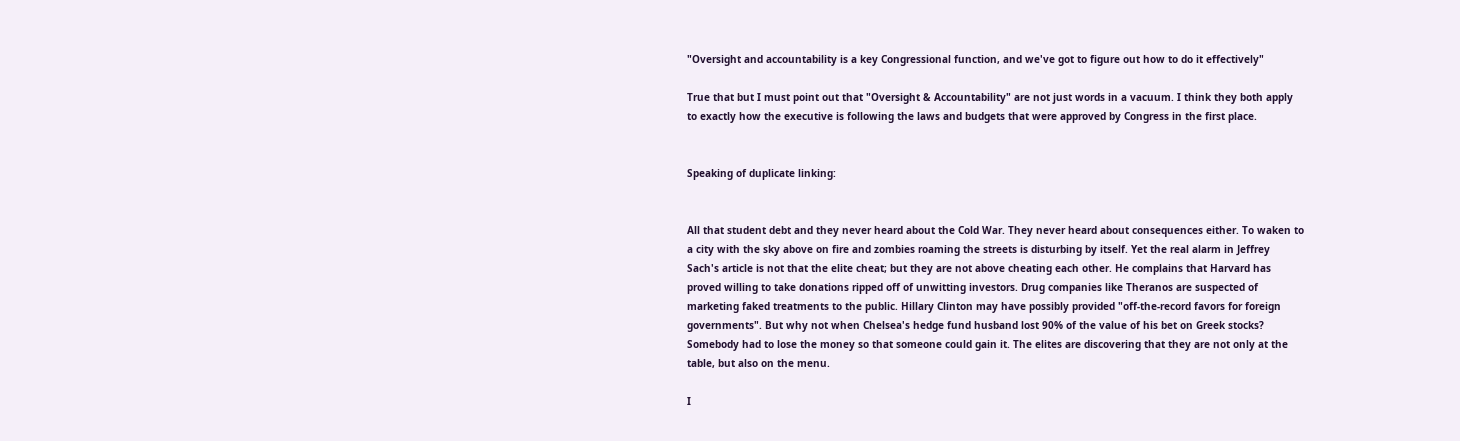"Oversight and accountability is a key Congressional function, and we've got to figure out how to do it effectively"

True that but I must point out that "Oversight & Accountability" are not just words in a vacuum. I think they both apply to exactly how the executive is following the laws and budgets that were approved by Congress in the first place.


Speaking of duplicate linking:


All that student debt and they never heard about the Cold War. They never heard about consequences either. To waken to a city with the sky above on fire and zombies roaming the streets is disturbing by itself. Yet the real alarm in Jeffrey Sach's article is not that the elite cheat; but they are not above cheating each other. He complains that Harvard has proved willing to take donations ripped off of unwitting investors. Drug companies like Theranos are suspected of marketing faked treatments to the public. Hillary Clinton may have possibly provided "off-the-record favors for foreign governments". But why not when Chelsea's hedge fund husband lost 90% of the value of his bet on Greek stocks? Somebody had to lose the money so that someone could gain it. The elites are discovering that they are not only at the table, but also on the menu.

I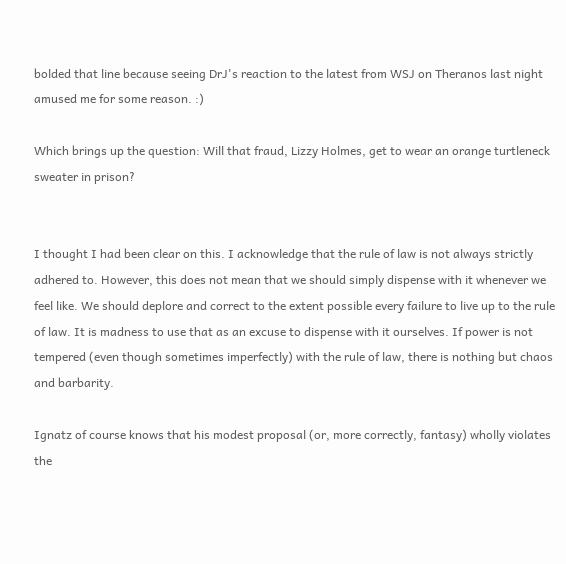bolded that line because seeing DrJ's reaction to the latest from WSJ on Theranos last night amused me for some reason. :)

Which brings up the question: Will that fraud, Lizzy Holmes, get to wear an orange turtleneck sweater in prison?


I thought I had been clear on this. I acknowledge that the rule of law is not always strictly adhered to. However, this does not mean that we should simply dispense with it whenever we feel like. We should deplore and correct to the extent possible every failure to live up to the rule of law. It is madness to use that as an excuse to dispense with it ourselves. If power is not tempered (even though sometimes imperfectly) with the rule of law, there is nothing but chaos and barbarity.

Ignatz of course knows that his modest proposal (or, more correctly, fantasy) wholly violates the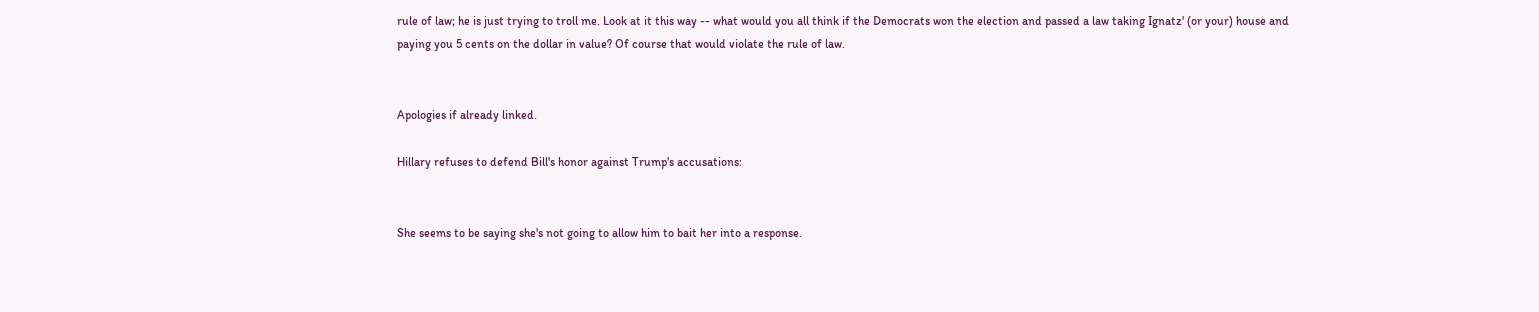rule of law; he is just trying to troll me. Look at it this way -- what would you all think if the Democrats won the election and passed a law taking Ignatz' (or your) house and paying you 5 cents on the dollar in value? Of course that would violate the rule of law.


Apologies if already linked.

Hillary refuses to defend Bill's honor against Trump's accusations:


She seems to be saying she's not going to allow him to bait her into a response.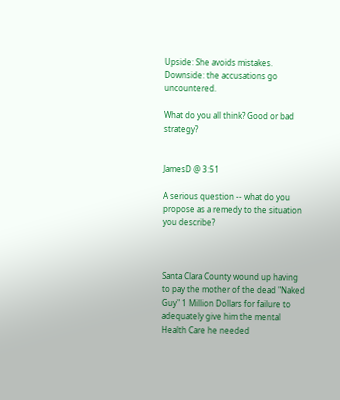Upside: She avoids mistakes.
Downside: the accusations go uncountered.

What do you all think? Good or bad strategy?


JamesD @ 3:51

A serious question -- what do you propose as a remedy to the situation you describe?



Santa Clara County wound up having to pay the mother of the dead "Naked Guy" 1 Million Dollars for failure to adequately give him the mental Health Care he needed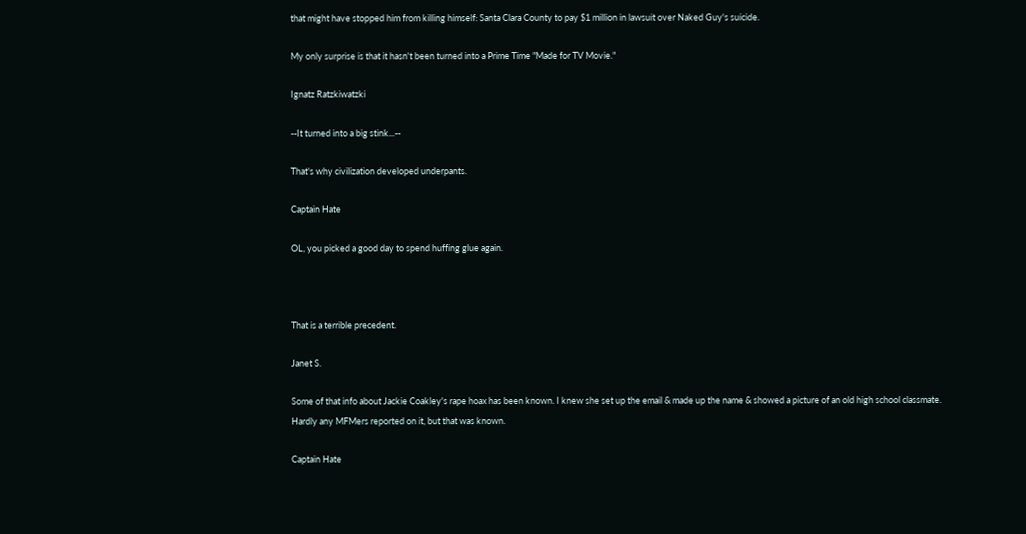that might have stopped him from killing himself: Santa Clara County to pay $1 million in lawsuit over Naked Guy's suicide.

My only surprise is that it hasn't been turned into a Prime Time "Made for TV Movie."

Ignatz Ratzkiwatzki

--It turned into a big stink...--

That's why civilization developed underpants.

Captain Hate

OL, you picked a good day to spend huffing glue again.



That is a terrible precedent.

Janet S.

Some of that info about Jackie Coakley's rape hoax has been known. I knew she set up the email & made up the name & showed a picture of an old high school classmate.
Hardly any MFMers reported on it, but that was known.

Captain Hate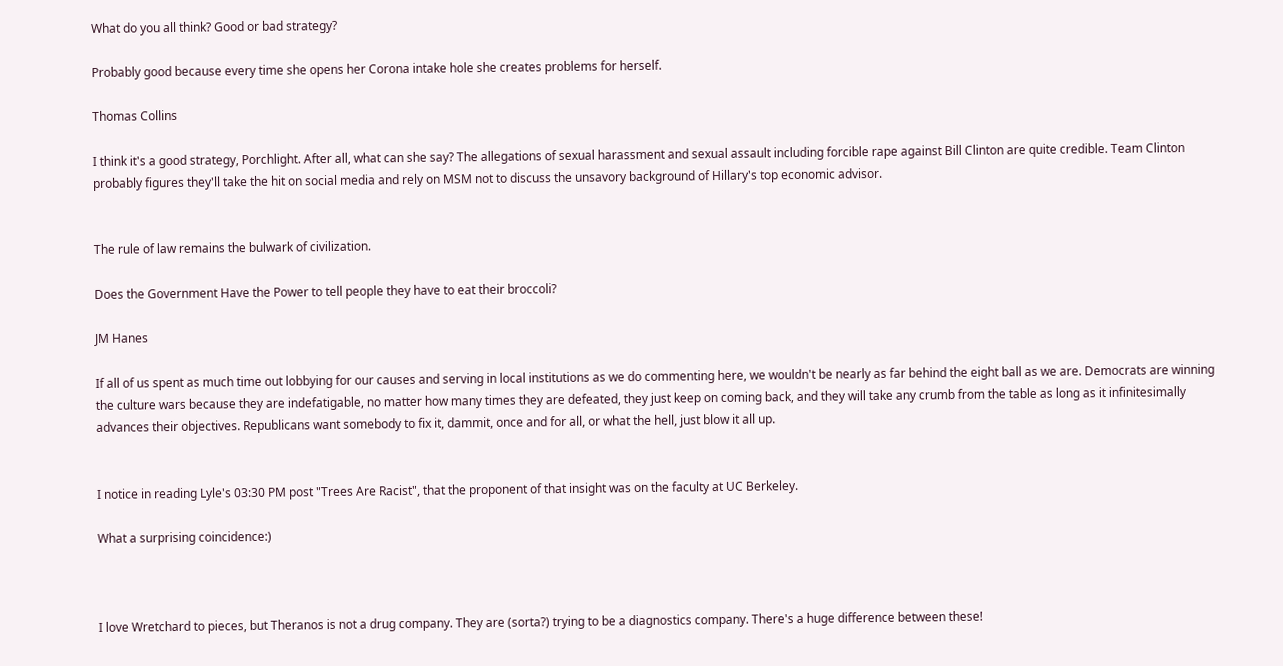What do you all think? Good or bad strategy?

Probably good because every time she opens her Corona intake hole she creates problems for herself.

Thomas Collins

I think it's a good strategy, Porchlight. After all, what can she say? The allegations of sexual harassment and sexual assault including forcible rape against Bill Clinton are quite credible. Team Clinton probably figures they'll take the hit on social media and rely on MSM not to discuss the unsavory background of Hillary's top economic advisor.


The rule of law remains the bulwark of civilization.

Does the Government Have the Power to tell people they have to eat their broccoli?

JM Hanes

If all of us spent as much time out lobbying for our causes and serving in local institutions as we do commenting here, we wouldn't be nearly as far behind the eight ball as we are. Democrats are winning the culture wars because they are indefatigable, no matter how many times they are defeated, they just keep on coming back, and they will take any crumb from the table as long as it infinitesimally advances their objectives. Republicans want somebody to fix it, dammit, once and for all, or what the hell, just blow it all up.


I notice in reading Lyle's 03:30 PM post "Trees Are Racist", that the proponent of that insight was on the faculty at UC Berkeley.

What a surprising coincidence:)



I love Wretchard to pieces, but Theranos is not a drug company. They are (sorta?) trying to be a diagnostics company. There's a huge difference between these!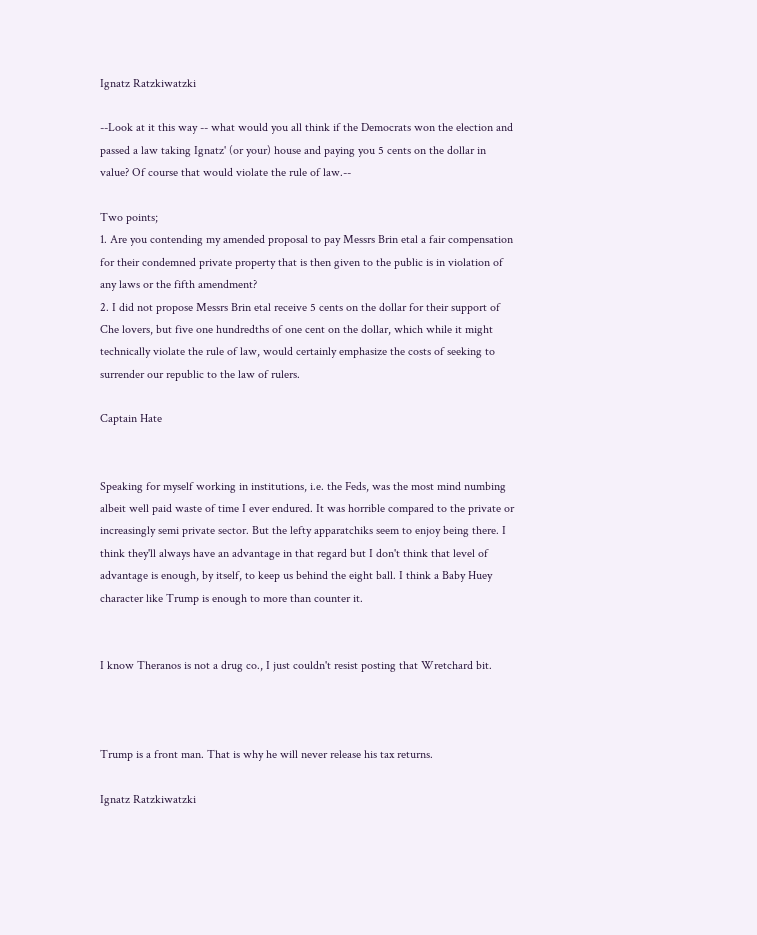Ignatz Ratzkiwatzki

--Look at it this way -- what would you all think if the Democrats won the election and passed a law taking Ignatz' (or your) house and paying you 5 cents on the dollar in value? Of course that would violate the rule of law.--

Two points;
1. Are you contending my amended proposal to pay Messrs Brin etal a fair compensation for their condemned private property that is then given to the public is in violation of any laws or the fifth amendment?
2. I did not propose Messrs Brin etal receive 5 cents on the dollar for their support of Che lovers, but five one hundredths of one cent on the dollar, which while it might technically violate the rule of law, would certainly emphasize the costs of seeking to surrender our republic to the law of rulers.

Captain Hate


Speaking for myself working in institutions, i.e. the Feds, was the most mind numbing albeit well paid waste of time I ever endured. It was horrible compared to the private or increasingly semi private sector. But the lefty apparatchiks seem to enjoy being there. I think they'll always have an advantage in that regard but I don't think that level of advantage is enough, by itself, to keep us behind the eight ball. I think a Baby Huey character like Trump is enough to more than counter it.


I know Theranos is not a drug co., I just couldn't resist posting that Wretchard bit.



Trump is a front man. That is why he will never release his tax returns.

Ignatz Ratzkiwatzki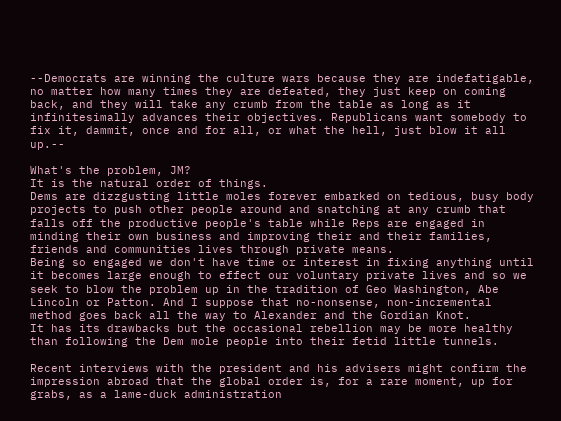--Democrats are winning the culture wars because they are indefatigable, no matter how many times they are defeated, they just keep on coming back, and they will take any crumb from the table as long as it infinitesimally advances their objectives. Republicans want somebody to fix it, dammit, once and for all, or what the hell, just blow it all up.--

What's the problem, JM?
It is the natural order of things.
Dems are dizzgusting little moles forever embarked on tedious, busy body projects to push other people around and snatching at any crumb that falls off the productive people's table while Reps are engaged in minding their own business and improving their and their families, friends and communities lives through private means.
Being so engaged we don't have time or interest in fixing anything until it becomes large enough to effect our voluntary private lives and so we seek to blow the problem up in the tradition of Geo Washington, Abe Lincoln or Patton. And I suppose that no-nonsense, non-incremental method goes back all the way to Alexander and the Gordian Knot.
It has its drawbacks but the occasional rebellion may be more healthy than following the Dem mole people into their fetid little tunnels.

Recent interviews with the president and his advisers might confirm the impression abroad that the global order is, for a rare moment, up for grabs, as a lame-duck administration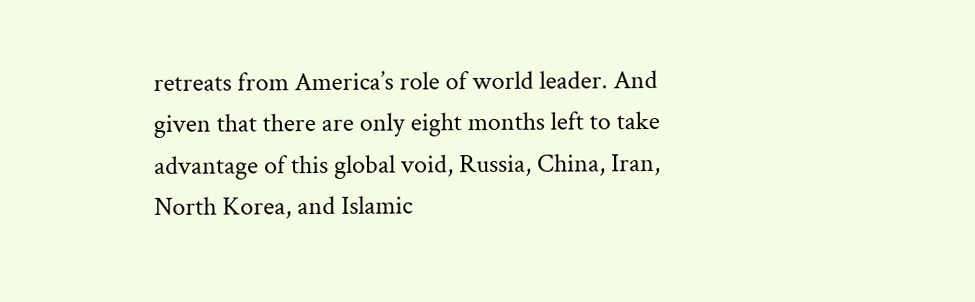retreats from America’s role of world leader. And given that there are only eight months left to take advantage of this global void, Russia, China, Iran, North Korea, and Islamic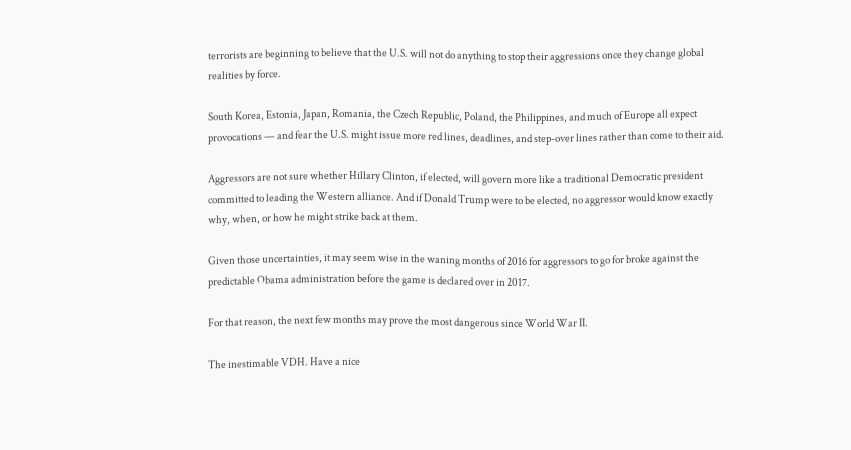terrorists are beginning to believe that the U.S. will not do anything to stop their aggressions once they change global realities by force.

South Korea, Estonia, Japan, Romania, the Czech Republic, Poland, the Philippines, and much of Europe all expect provocations — and fear the U.S. might issue more red lines, deadlines, and step-over lines rather than come to their aid.

Aggressors are not sure whether Hillary Clinton, if elected, will govern more like a traditional Democratic president committed to leading the Western alliance. And if Donald Trump were to be elected, no aggressor would know exactly why, when, or how he might strike back at them.

Given those uncertainties, it may seem wise in the waning months of 2016 for aggressors to go for broke against the predictable Obama administration before the game is declared over in 2017.

For that reason, the next few months may prove the most dangerous since World War II.

The inestimable VDH. Have a nice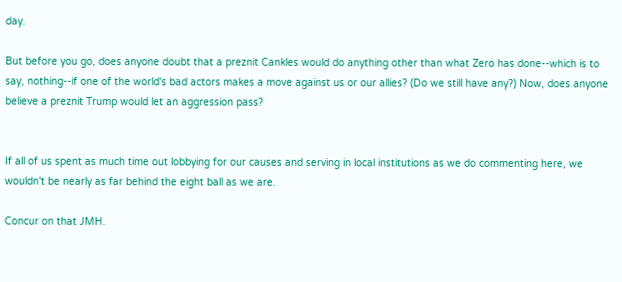day.

But before you go, does anyone doubt that a preznit Cankles would do anything other than what Zero has done--which is to say, nothing--if one of the world's bad actors makes a move against us or our allies? (Do we still have any?) Now, does anyone believe a preznit Trump would let an aggression pass?


If all of us spent as much time out lobbying for our causes and serving in local institutions as we do commenting here, we wouldn't be nearly as far behind the eight ball as we are.

Concur on that JMH.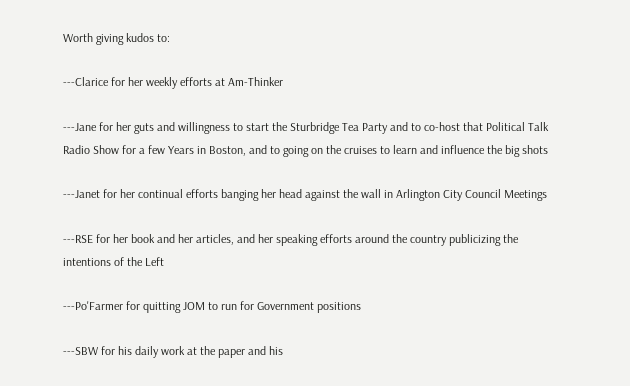Worth giving kudos to:

---Clarice for her weekly efforts at Am-Thinker

---Jane for her guts and willingness to start the Sturbridge Tea Party and to co-host that Political Talk Radio Show for a few Years in Boston, and to going on the cruises to learn and influence the big shots

---Janet for her continual efforts banging her head against the wall in Arlington City Council Meetings

---RSE for her book and her articles, and her speaking efforts around the country publicizing the intentions of the Left

---Po'Farmer for quitting JOM to run for Government positions

---SBW for his daily work at the paper and his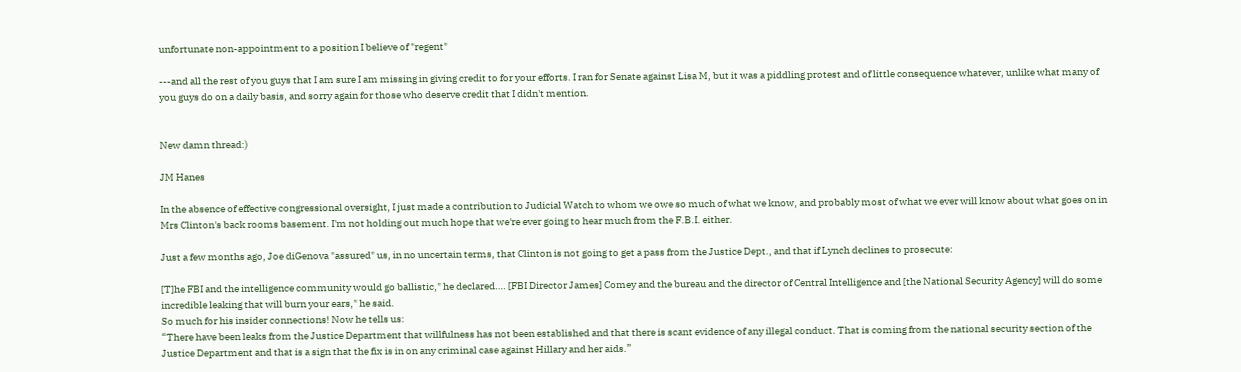unfortunate non-appointment to a position I believe of "regent"

---and all the rest of you guys that I am sure I am missing in giving credit to for your efforts. I ran for Senate against Lisa M, but it was a piddling protest and of little consequence whatever, unlike what many of you guys do on a daily basis, and sorry again for those who deserve credit that I didn't mention.


New damn thread:)

JM Hanes

In the absence of effective congressional oversight, I just made a contribution to Judicial Watch to whom we owe so much of what we know, and probably most of what we ever will know about what goes on in Mrs Clinton's back rooms basement. I'm not holding out much hope that we're ever going to hear much from the F.B.I. either.

Just a few months ago, Joe diGenova "assured" us, in no uncertain terms, that Clinton is not going to get a pass from the Justice Dept., and that if Lynch declines to prosecute:

[T]he FBI and the intelligence community would go ballistic," he declared…. [FBI Director James] Comey and the bureau and the director of Central Intelligence and [the National Security Agency] will do some incredible leaking that will burn your ears," he said.
So much for his insider connections! Now he tells us:
“There have been leaks from the Justice Department that willfulness has not been established and that there is scant evidence of any illegal conduct. That is coming from the national security section of the Justice Department and that is a sign that the fix is in on any criminal case against Hillary and her aids.”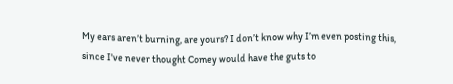My ears aren’t burning, are yours? I don’t know why I’m even posting this, since I've never thought Comey would have the guts to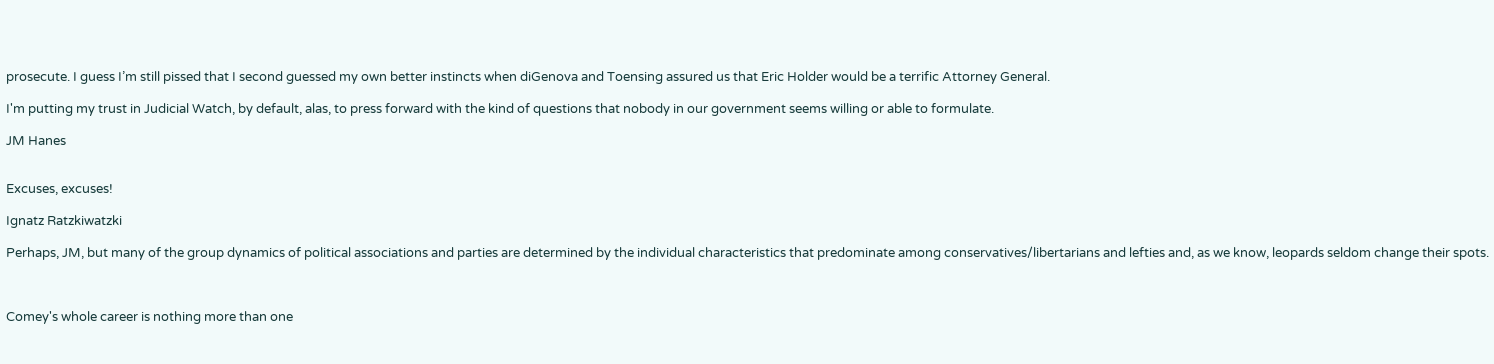prosecute. I guess I’m still pissed that I second guessed my own better instincts when diGenova and Toensing assured us that Eric Holder would be a terrific Attorney General.

I'm putting my trust in Judicial Watch, by default, alas, to press forward with the kind of questions that nobody in our government seems willing or able to formulate.

JM Hanes


Excuses, excuses!

Ignatz Ratzkiwatzki

Perhaps, JM, but many of the group dynamics of political associations and parties are determined by the individual characteristics that predominate among conservatives/libertarians and lefties and, as we know, leopards seldom change their spots.



Comey's whole career is nothing more than one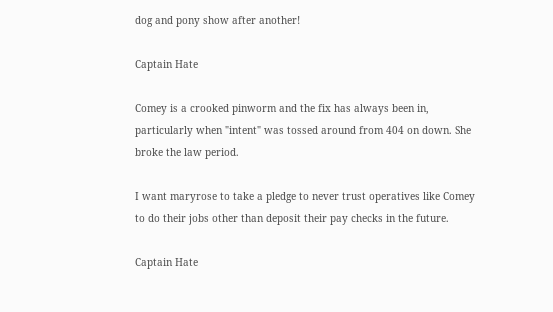dog and pony show after another!

Captain Hate

Comey is a crooked pinworm and the fix has always been in, particularly when "intent" was tossed around from 404 on down. She broke the law period.

I want maryrose to take a pledge to never trust operatives like Comey to do their jobs other than deposit their pay checks in the future.

Captain Hate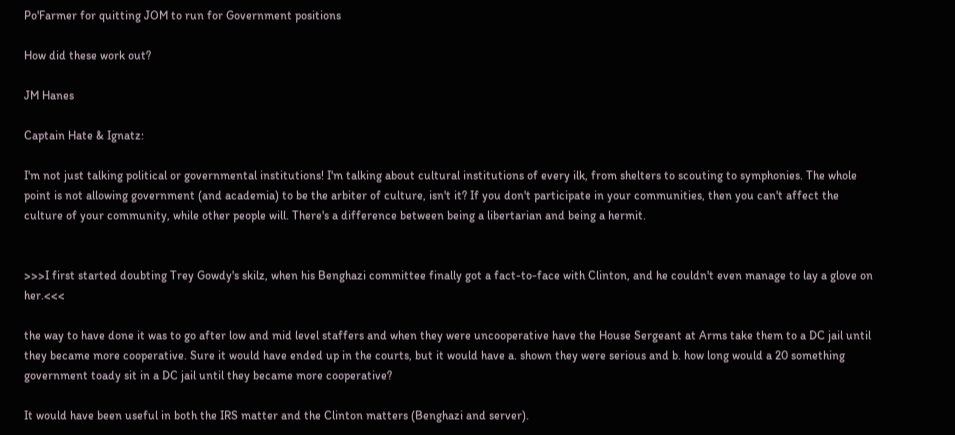Po'Farmer for quitting JOM to run for Government positions

How did these work out?

JM Hanes

Captain Hate & Ignatz:

I'm not just talking political or governmental institutions! I'm talking about cultural institutions of every ilk, from shelters to scouting to symphonies. The whole point is not allowing government (and academia) to be the arbiter of culture, isn't it? If you don't participate in your communities, then you can't affect the culture of your community, while other people will. There's a difference between being a libertarian and being a hermit.


>>>I first started doubting Trey Gowdy's skilz, when his Benghazi committee finally got a fact-to-face with Clinton, and he couldn't even manage to lay a glove on her.<<<

the way to have done it was to go after low and mid level staffers and when they were uncooperative have the House Sergeant at Arms take them to a DC jail until they became more cooperative. Sure it would have ended up in the courts, but it would have a. shown they were serious and b. how long would a 20 something government toady sit in a DC jail until they became more cooperative?

It would have been useful in both the IRS matter and the Clinton matters (Benghazi and server).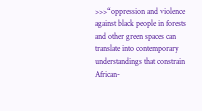>>>“oppression and violence against black people in forests and other green spaces can translate into contemporary understandings that constrain African-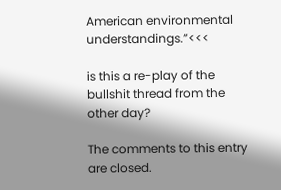American environmental understandings.”<<<

is this a re-play of the bullshit thread from the other day?

The comments to this entry are closed.